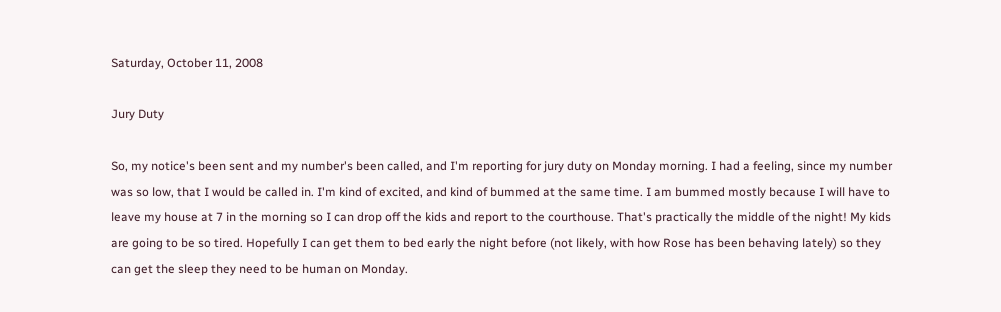Saturday, October 11, 2008

Jury Duty

So, my notice's been sent and my number's been called, and I'm reporting for jury duty on Monday morning. I had a feeling, since my number was so low, that I would be called in. I'm kind of excited, and kind of bummed at the same time. I am bummed mostly because I will have to leave my house at 7 in the morning so I can drop off the kids and report to the courthouse. That's practically the middle of the night! My kids are going to be so tired. Hopefully I can get them to bed early the night before (not likely, with how Rose has been behaving lately) so they can get the sleep they need to be human on Monday.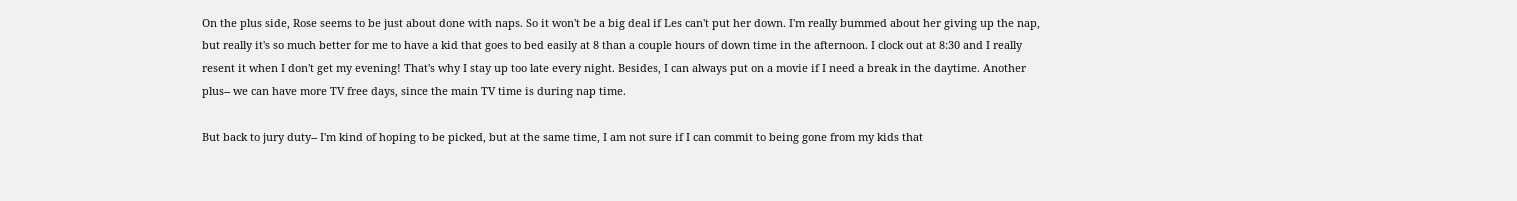On the plus side, Rose seems to be just about done with naps. So it won't be a big deal if Les can't put her down. I'm really bummed about her giving up the nap, but really it's so much better for me to have a kid that goes to bed easily at 8 than a couple hours of down time in the afternoon. I clock out at 8:30 and I really resent it when I don't get my evening! That's why I stay up too late every night. Besides, I can always put on a movie if I need a break in the daytime. Another plus-- we can have more TV free days, since the main TV time is during nap time.

But back to jury duty-- I'm kind of hoping to be picked, but at the same time, I am not sure if I can commit to being gone from my kids that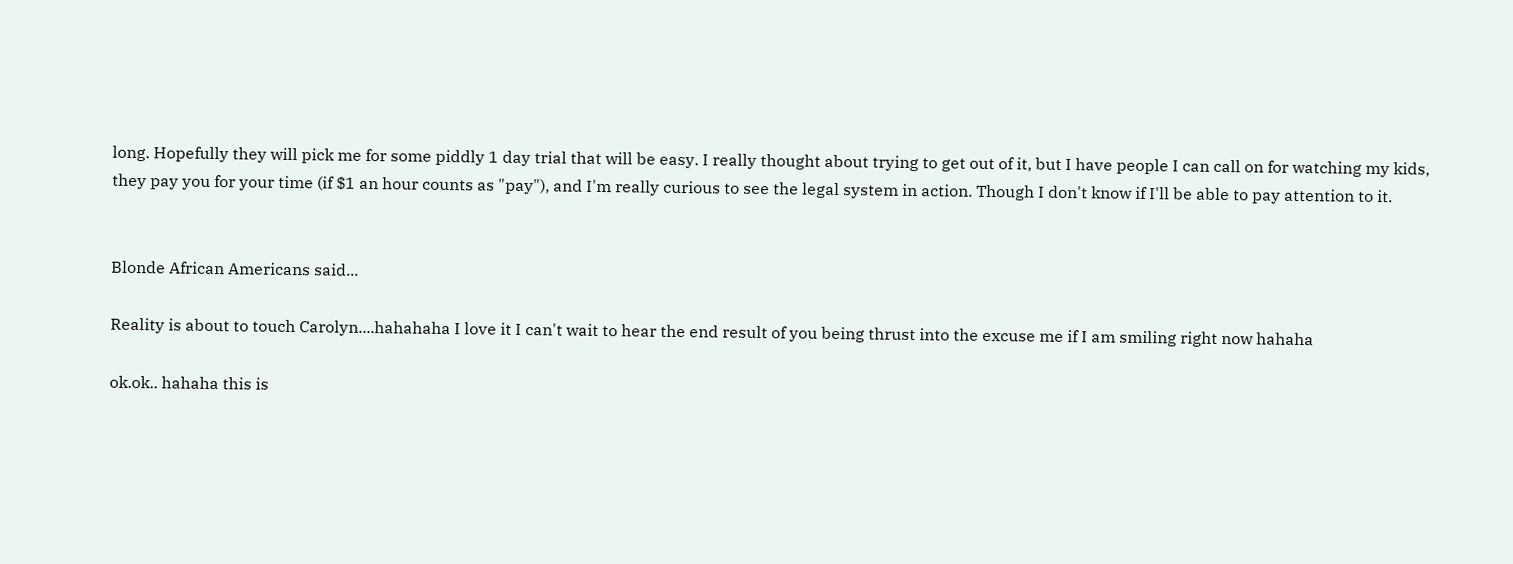long. Hopefully they will pick me for some piddly 1 day trial that will be easy. I really thought about trying to get out of it, but I have people I can call on for watching my kids, they pay you for your time (if $1 an hour counts as "pay"), and I'm really curious to see the legal system in action. Though I don't know if I'll be able to pay attention to it.


Blonde African Americans said...

Reality is about to touch Carolyn....hahahaha I love it I can't wait to hear the end result of you being thrust into the excuse me if I am smiling right now hahaha

ok.ok.. hahaha this is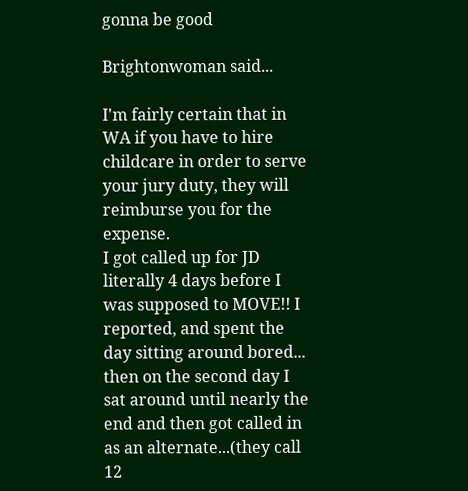gonna be good

Brightonwoman said...

I'm fairly certain that in WA if you have to hire childcare in order to serve your jury duty, they will reimburse you for the expense.
I got called up for JD literally 4 days before I was supposed to MOVE!! I reported, and spent the day sitting around bored... then on the second day I sat around until nearly the end and then got called in as an alternate...(they call 12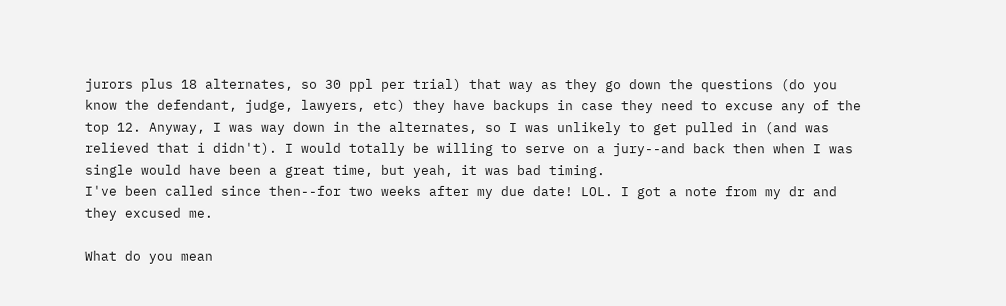jurors plus 18 alternates, so 30 ppl per trial) that way as they go down the questions (do you know the defendant, judge, lawyers, etc) they have backups in case they need to excuse any of the top 12. Anyway, I was way down in the alternates, so I was unlikely to get pulled in (and was relieved that i didn't). I would totally be willing to serve on a jury--and back then when I was single would have been a great time, but yeah, it was bad timing.
I've been called since then--for two weeks after my due date! LOL. I got a note from my dr and they excused me.

What do you mean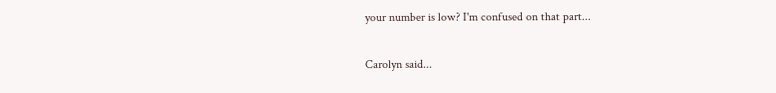your number is low? I'm confused on that part...

Carolyn said...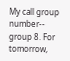My call group number-- group 8. For tomorrow,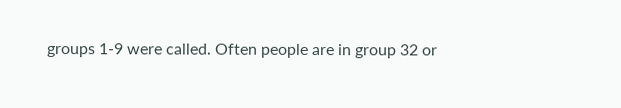groups 1-9 were called. Often people are in group 32 or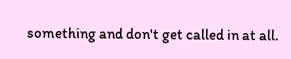something and don't get called in at all.